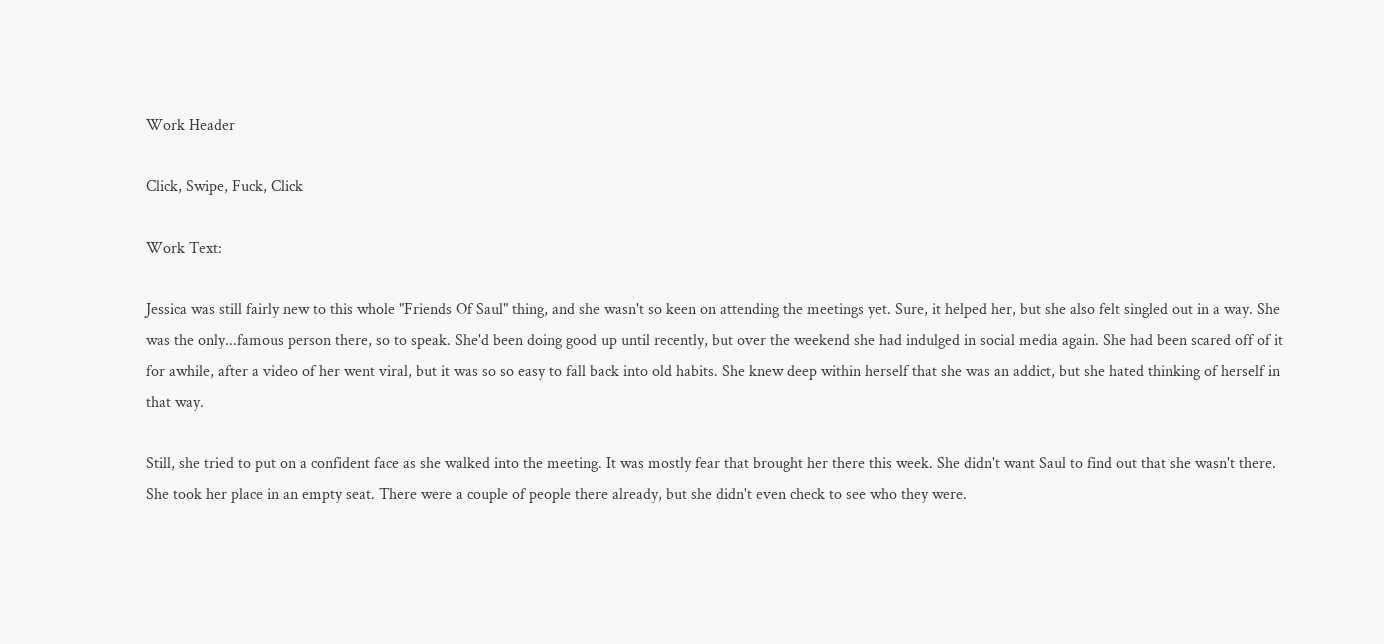Work Header

Click, Swipe, Fuck, Click

Work Text:

Jessica was still fairly new to this whole "Friends Of Saul" thing, and she wasn't so keen on attending the meetings yet. Sure, it helped her, but she also felt singled out in a way. She was the only...famous person there, so to speak. She'd been doing good up until recently, but over the weekend she had indulged in social media again. She had been scared off of it for awhile, after a video of her went viral, but it was so so easy to fall back into old habits. She knew deep within herself that she was an addict, but she hated thinking of herself in that way.

Still, she tried to put on a confident face as she walked into the meeting. It was mostly fear that brought her there this week. She didn't want Saul to find out that she wasn't there. She took her place in an empty seat. There were a couple of people there already, but she didn't even check to see who they were.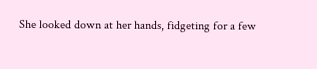She looked down at her hands, fidgeting for a few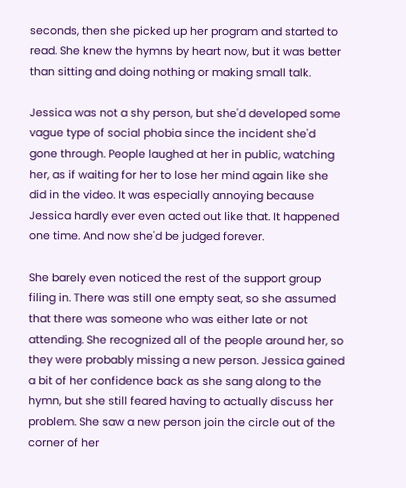seconds, then she picked up her program and started to read. She knew the hymns by heart now, but it was better than sitting and doing nothing or making small talk.

Jessica was not a shy person, but she'd developed some vague type of social phobia since the incident she'd gone through. People laughed at her in public, watching her, as if waiting for her to lose her mind again like she did in the video. It was especially annoying because Jessica hardly ever even acted out like that. It happened one time. And now she'd be judged forever.

She barely even noticed the rest of the support group filing in. There was still one empty seat, so she assumed that there was someone who was either late or not attending. She recognized all of the people around her, so they were probably missing a new person. Jessica gained a bit of her confidence back as she sang along to the hymn, but she still feared having to actually discuss her problem. She saw a new person join the circle out of the corner of her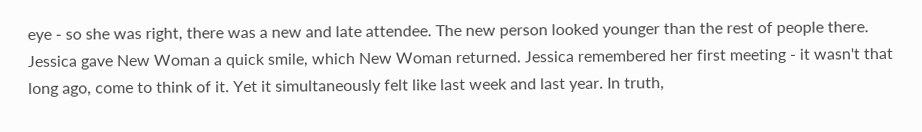eye - so she was right, there was a new and late attendee. The new person looked younger than the rest of people there. Jessica gave New Woman a quick smile, which New Woman returned. Jessica remembered her first meeting - it wasn't that long ago, come to think of it. Yet it simultaneously felt like last week and last year. In truth,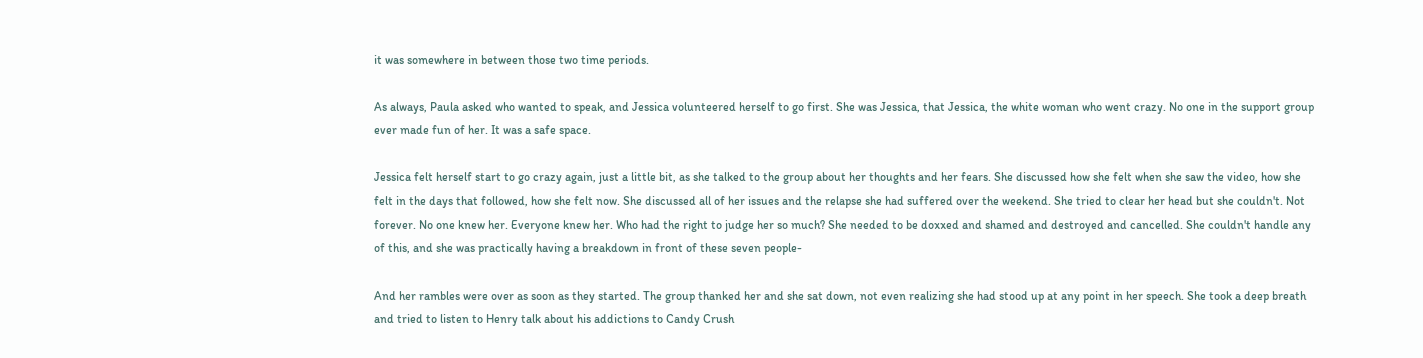it was somewhere in between those two time periods.

As always, Paula asked who wanted to speak, and Jessica volunteered herself to go first. She was Jessica, that Jessica, the white woman who went crazy. No one in the support group ever made fun of her. It was a safe space.

Jessica felt herself start to go crazy again, just a little bit, as she talked to the group about her thoughts and her fears. She discussed how she felt when she saw the video, how she felt in the days that followed, how she felt now. She discussed all of her issues and the relapse she had suffered over the weekend. She tried to clear her head but she couldn't. Not forever. No one knew her. Everyone knew her. Who had the right to judge her so much? She needed to be doxxed and shamed and destroyed and cancelled. She couldn't handle any of this, and she was practically having a breakdown in front of these seven people-

And her rambles were over as soon as they started. The group thanked her and she sat down, not even realizing she had stood up at any point in her speech. She took a deep breath and tried to listen to Henry talk about his addictions to Candy Crush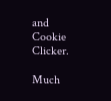and Cookie Clicker.

Much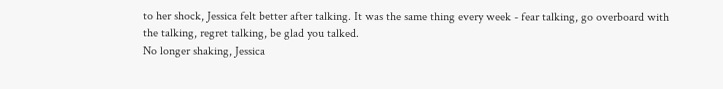to her shock, Jessica felt better after talking. It was the same thing every week - fear talking, go overboard with the talking, regret talking, be glad you talked.
No longer shaking, Jessica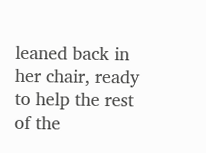leaned back in her chair, ready to help the rest of the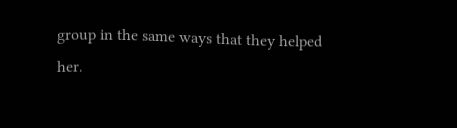group in the same ways that they helped her.